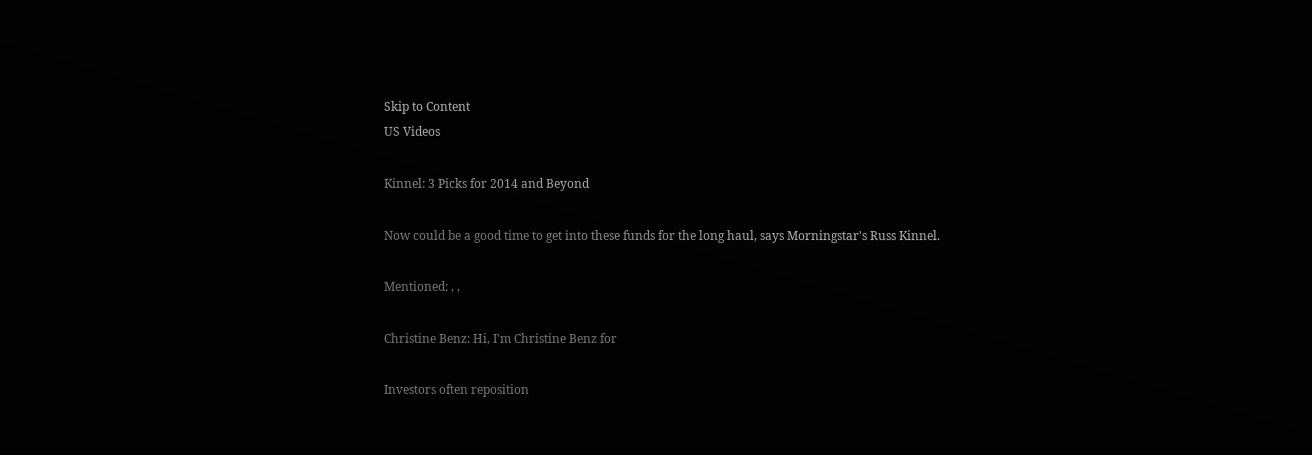Skip to Content
US Videos

Kinnel: 3 Picks for 2014 and Beyond

Now could be a good time to get into these funds for the long haul, says Morningstar's Russ Kinnel.

Mentioned: , ,

Christine Benz: Hi, I'm Christine Benz for

Investors often reposition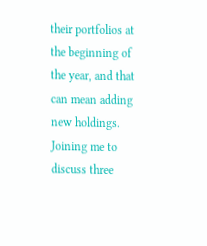their portfolios at the beginning of the year, and that can mean adding new holdings. Joining me to discuss three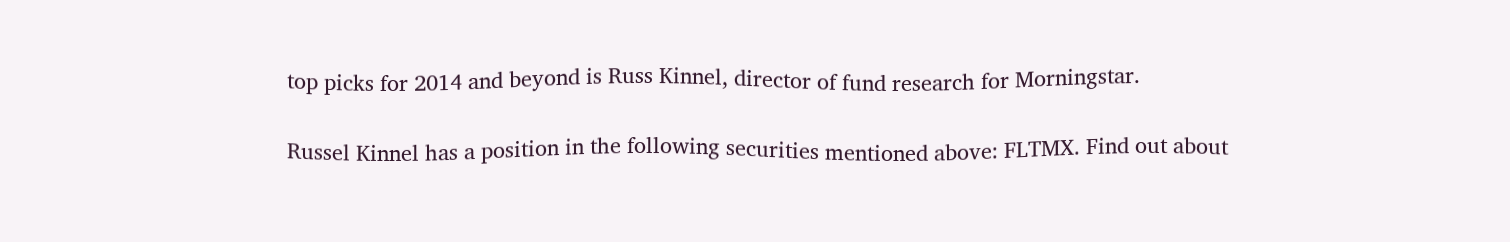top picks for 2014 and beyond is Russ Kinnel, director of fund research for Morningstar.

Russel Kinnel has a position in the following securities mentioned above: FLTMX. Find out about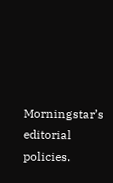Morningstar’s editorial policies.